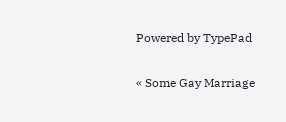Powered by TypePad

« Some Gay Marriage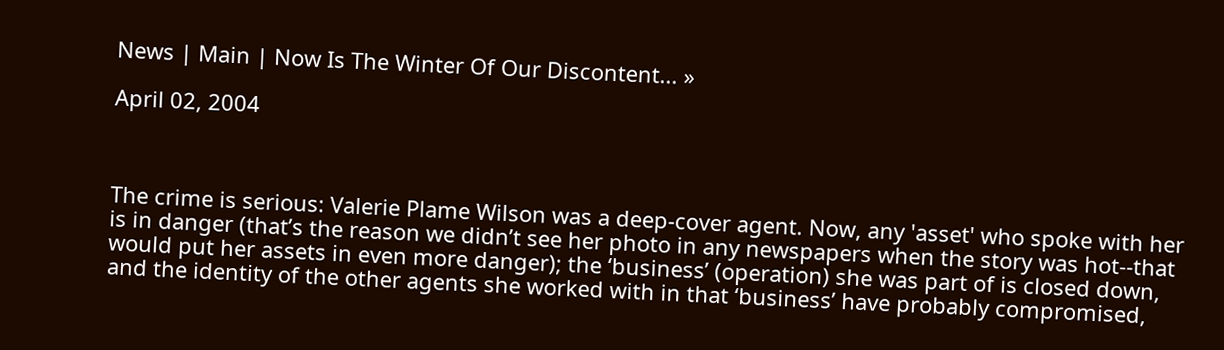News | Main | Now Is The Winter Of Our Discontent... »

April 02, 2004



The crime is serious: Valerie Plame Wilson was a deep-cover agent. Now, any 'asset' who spoke with her is in danger (that’s the reason we didn’t see her photo in any newspapers when the story was hot--that would put her assets in even more danger); the ‘business’ (operation) she was part of is closed down, and the identity of the other agents she worked with in that ‘business’ have probably compromised,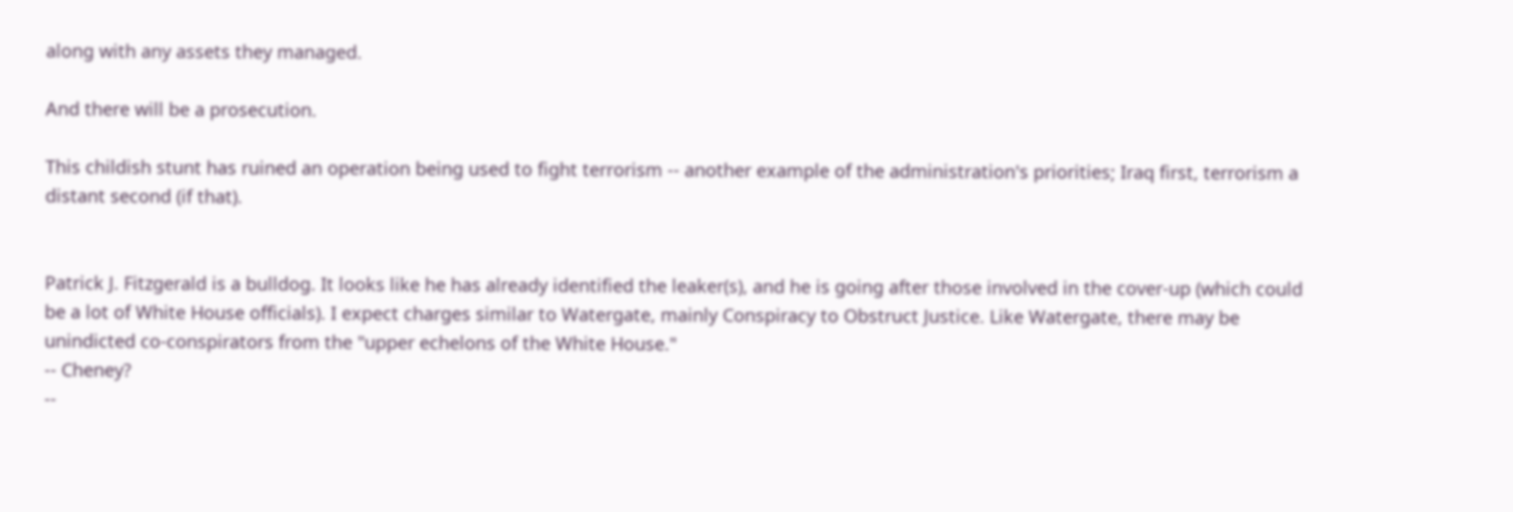along with any assets they managed.

And there will be a prosecution.

This childish stunt has ruined an operation being used to fight terrorism -- another example of the administration's priorities; Iraq first, terrorism a distant second (if that).


Patrick J. Fitzgerald is a bulldog. It looks like he has already identified the leaker(s), and he is going after those involved in the cover-up (which could be a lot of White House officials). I expect charges similar to Watergate, mainly Conspiracy to Obstruct Justice. Like Watergate, there may be unindicted co-conspirators from the "upper echelons of the White House."
-- Cheney?
--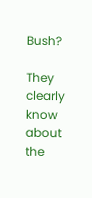Bush?

They clearly know about the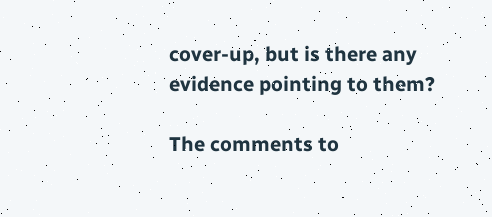cover-up, but is there any evidence pointing to them?

The comments to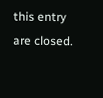this entry are closed.